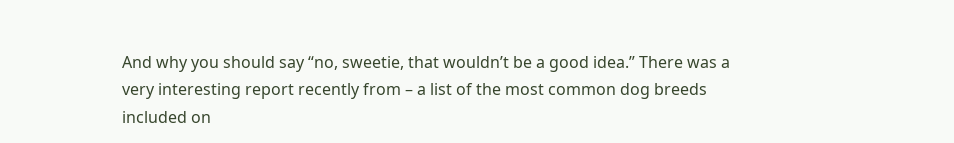And why you should say “no, sweetie, that wouldn’t be a good idea.” There was a very interesting report recently from – a list of the most common dog breeds included on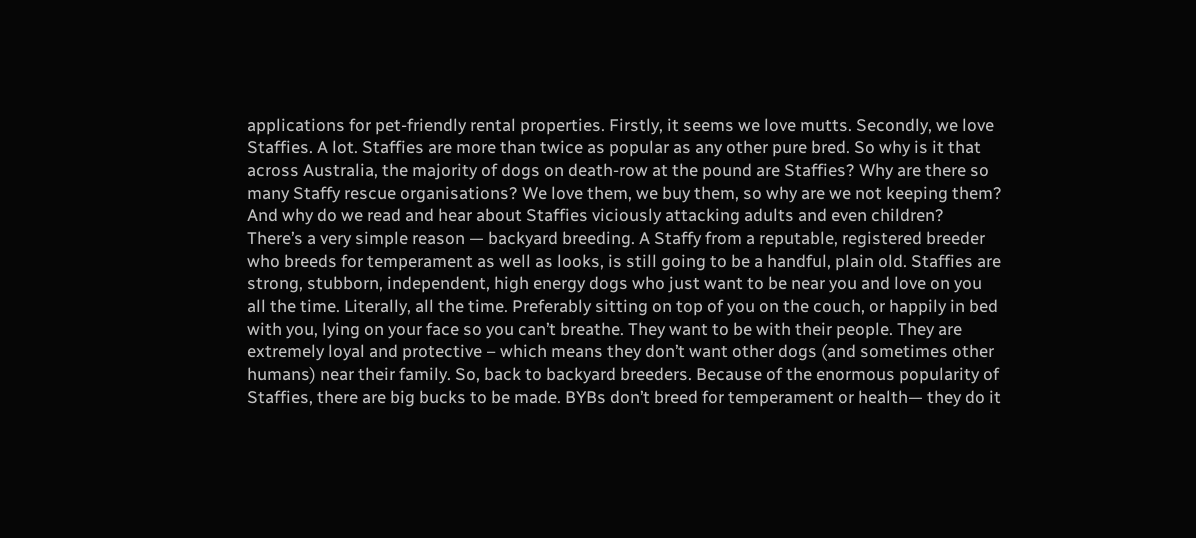applications for pet-friendly rental properties. Firstly, it seems we love mutts. Secondly, we love Staffies. A lot. Staffies are more than twice as popular as any other pure bred. So why is it that across Australia, the majority of dogs on death-row at the pound are Staffies? Why are there so many Staffy rescue organisations? We love them, we buy them, so why are we not keeping them? And why do we read and hear about Staffies viciously attacking adults and even children? There’s a very simple reason — backyard breeding. A Staffy from a reputable, registered breeder who breeds for temperament as well as looks, is still going to be a handful, plain old. Staffies are strong, stubborn, independent, high energy dogs who just want to be near you and love on you all the time. Literally, all the time. Preferably sitting on top of you on the couch, or happily in bed with you, lying on your face so you can’t breathe. They want to be with their people. They are extremely loyal and protective – which means they don’t want other dogs (and sometimes other humans) near their family. So, back to backyard breeders. Because of the enormous popularity of Staffies, there are big bucks to be made. BYBs don’t breed for temperament or health— they do it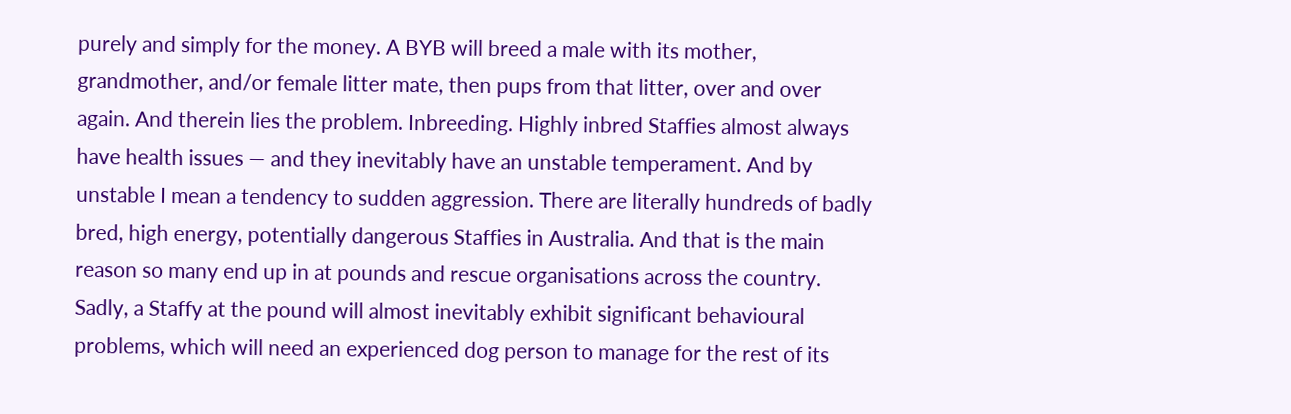purely and simply for the money. A BYB will breed a male with its mother, grandmother, and/or female litter mate, then pups from that litter, over and over again. And therein lies the problem. Inbreeding. Highly inbred Staffies almost always have health issues — and they inevitably have an unstable temperament. And by unstable I mean a tendency to sudden aggression. There are literally hundreds of badly bred, high energy, potentially dangerous Staffies in Australia. And that is the main reason so many end up in at pounds and rescue organisations across the country. Sadly, a Staffy at the pound will almost inevitably exhibit significant behavioural problems, which will need an experienced dog person to manage for the rest of its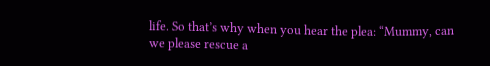life. So that’s why when you hear the plea: “Mummy, can we please rescue a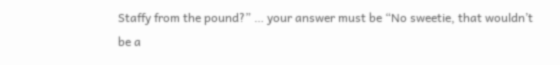Staffy from the pound?” … your answer must be “No sweetie, that wouldn’t be a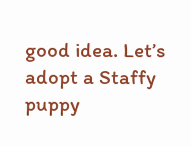good idea. Let’s adopt a Staffy puppy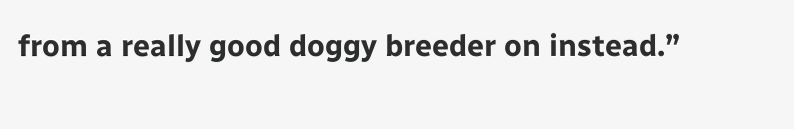from a really good doggy breeder on instead.”